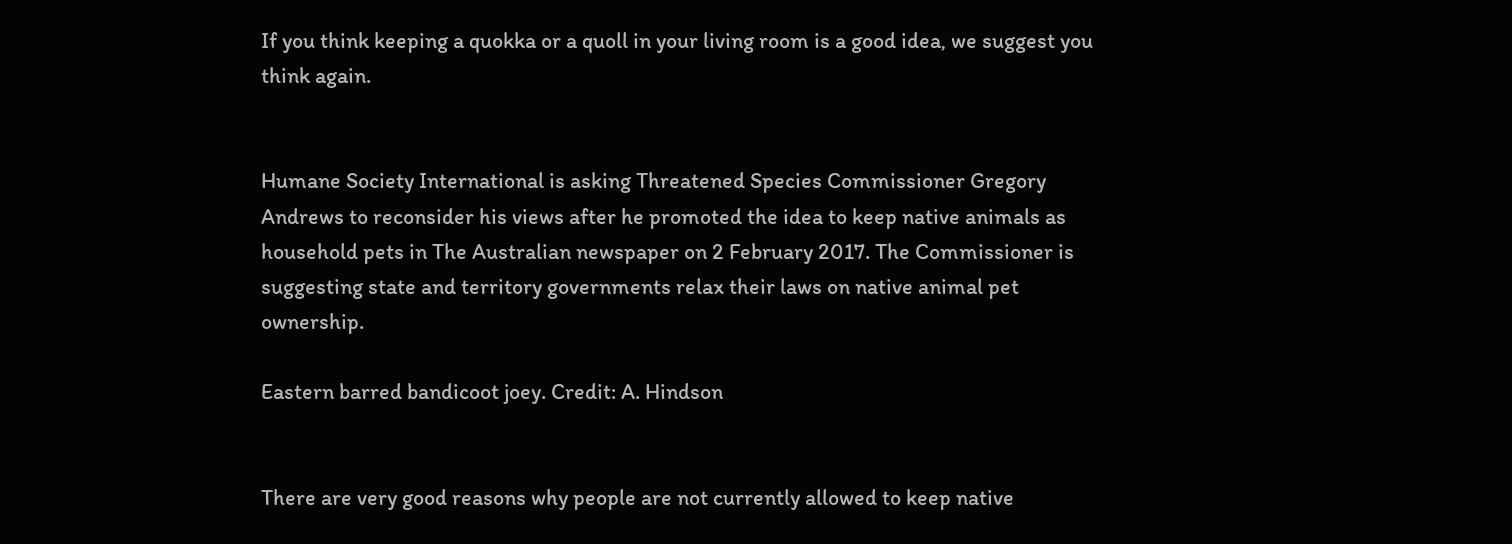If you think keeping a quokka or a quoll in your living room is a good idea, we suggest you think again.


Humane Society International is asking Threatened Species Commissioner Gregory Andrews to reconsider his views after he promoted the idea to keep native animals as household pets in The Australian newspaper on 2 February 2017. The Commissioner is suggesting state and territory governments relax their laws on native animal pet ownership.

Eastern barred bandicoot joey. Credit: A. Hindson


There are very good reasons why people are not currently allowed to keep native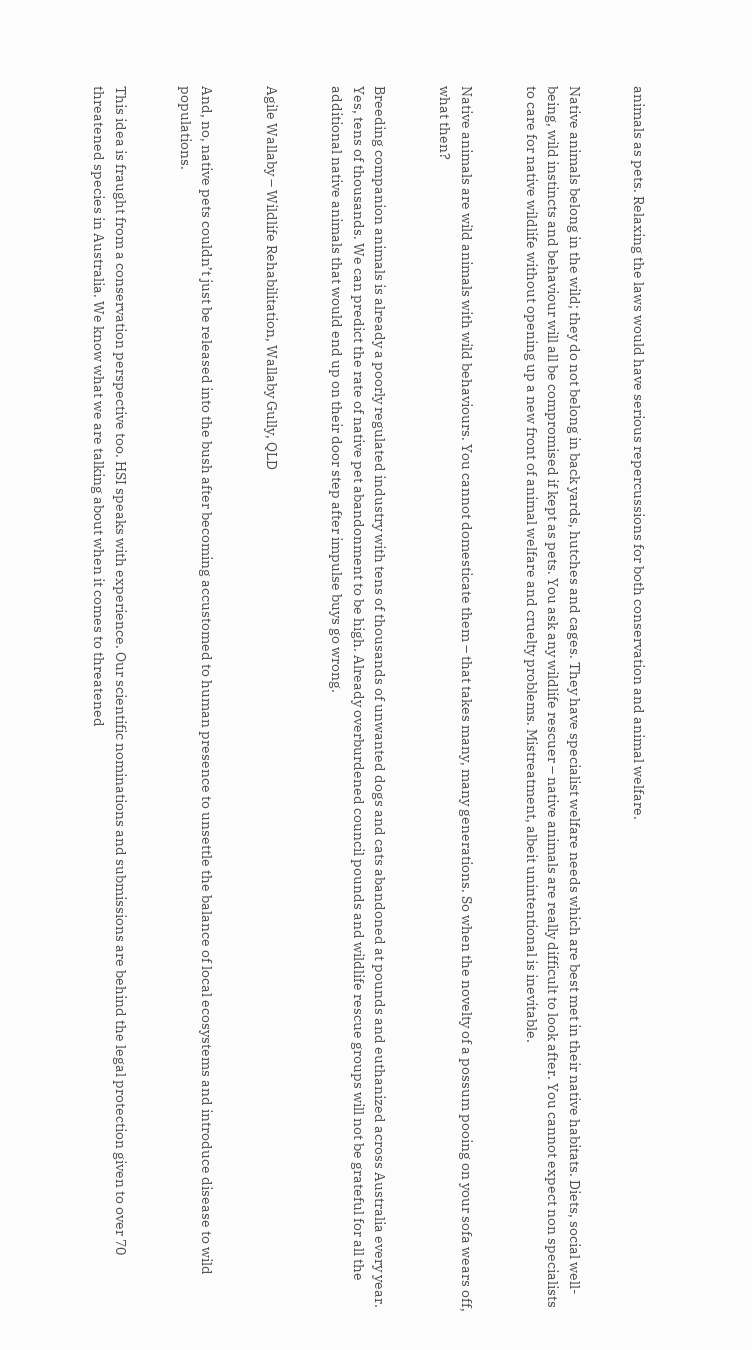animals as pets. Relaxing the laws would have serious repercussions for both conservation and animal welfare.


Native animals belong in the wild; they do not belong in back yards, hutches and cages. They have specialist welfare needs which are best met in their native habitats. Diets, social well-being, wild instincts and behaviour will all be compromised if kept as pets. You ask any wildlife rescuer – native animals are really difficult to look after. You cannot expect non specialists to care for native wildlife without opening up a new front of animal welfare and cruelty problems. Mistreatment, albeit unintentional is inevitable.


Native animals are wild animals with wild behaviours. You cannot domesticate them – that takes many, many generations. So when the novelty of a possum pooing on your sofa wears off, what then?


Breeding companion animals is already a poorly regulated industry with tens of thousands of unwanted dogs and cats abandoned at pounds and euthanized across Australia every year. Yes, tens of thousands. We can predict the rate of native pet abandonment to be high. Already overburdened council pounds and wildlife rescue groups will not be grateful for all the additional native animals that would end up on their door step after impulse buys go wrong.


Agile Wallaby – Wildlife Rehabilitation, Wallaby Gully, QLD


And, no, native pets couldn’t just be released into the bush after becoming accustomed to human presence to unsettle the balance of local ecosystems and introduce disease to wild populations.


This idea is fraught from a conservation perspective too. HSI speaks with experience. Our scientific nominations and submissions are behind the legal protection given to over 70 threatened species in Australia. We know what we are talking about when it comes to threatened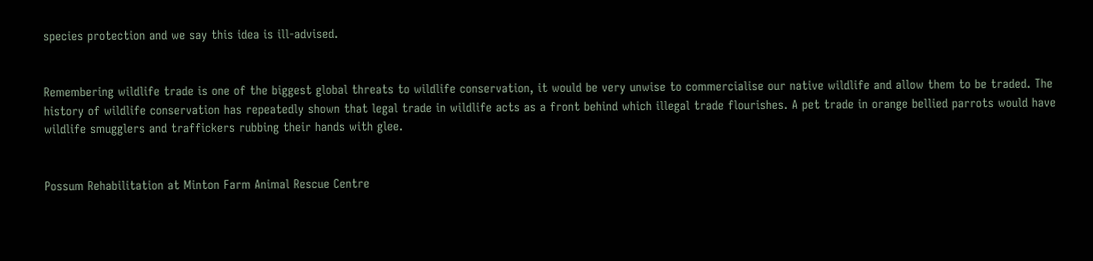species protection and we say this idea is ill-advised.


Remembering wildlife trade is one of the biggest global threats to wildlife conservation, it would be very unwise to commercialise our native wildlife and allow them to be traded. The history of wildlife conservation has repeatedly shown that legal trade in wildlife acts as a front behind which illegal trade flourishes. A pet trade in orange bellied parrots would have wildlife smugglers and traffickers rubbing their hands with glee.


Possum Rehabilitation at Minton Farm Animal Rescue Centre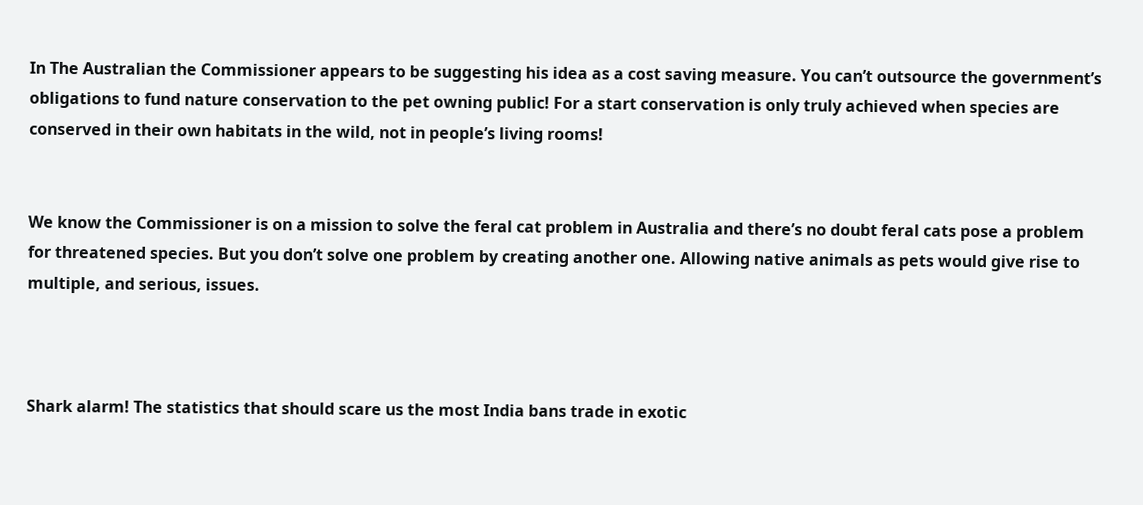In The Australian the Commissioner appears to be suggesting his idea as a cost saving measure. You can’t outsource the government’s obligations to fund nature conservation to the pet owning public! For a start conservation is only truly achieved when species are conserved in their own habitats in the wild, not in people’s living rooms!


We know the Commissioner is on a mission to solve the feral cat problem in Australia and there’s no doubt feral cats pose a problem for threatened species. But you don’t solve one problem by creating another one. Allowing native animals as pets would give rise to multiple, and serious, issues.



Shark alarm! The statistics that should scare us the most India bans trade in exotic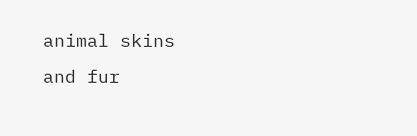animal skins and fur